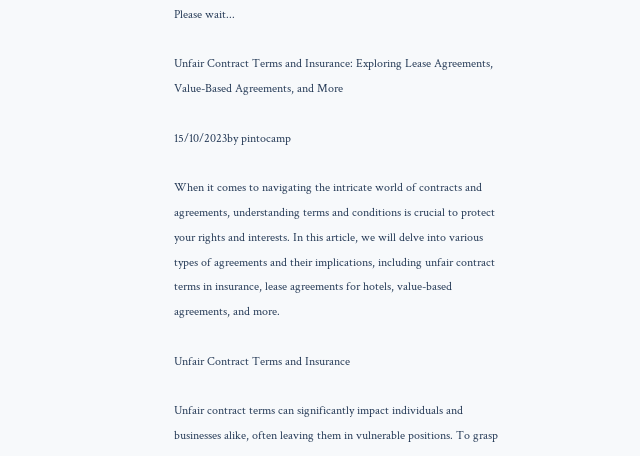Please wait...

Unfair Contract Terms and Insurance: Exploring Lease Agreements, Value-Based Agreements, and More

15/10/2023by pintocamp

When it comes to navigating the intricate world of contracts and agreements, understanding terms and conditions is crucial to protect your rights and interests. In this article, we will delve into various types of agreements and their implications, including unfair contract terms in insurance, lease agreements for hotels, value-based agreements, and more.

Unfair Contract Terms and Insurance

Unfair contract terms can significantly impact individuals and businesses alike, often leaving them in vulnerable positions. To grasp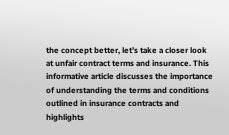the concept better, let’s take a closer look at unfair contract terms and insurance. This informative article discusses the importance of understanding the terms and conditions outlined in insurance contracts and highlights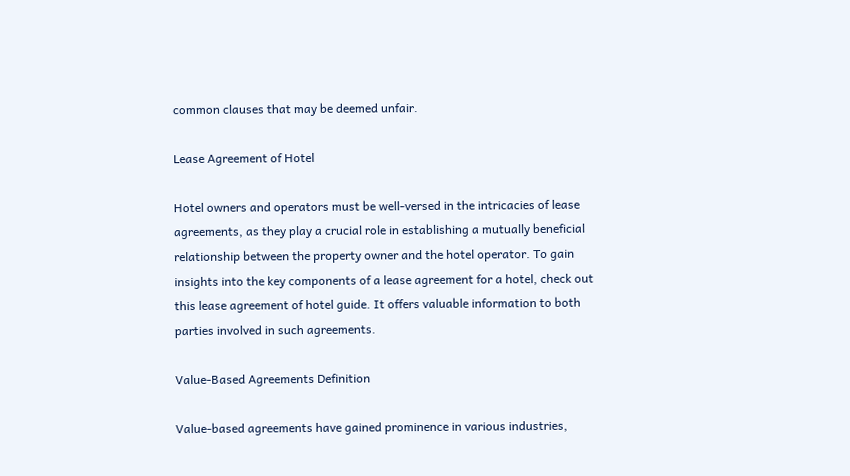common clauses that may be deemed unfair.

Lease Agreement of Hotel

Hotel owners and operators must be well-versed in the intricacies of lease agreements, as they play a crucial role in establishing a mutually beneficial relationship between the property owner and the hotel operator. To gain insights into the key components of a lease agreement for a hotel, check out this lease agreement of hotel guide. It offers valuable information to both parties involved in such agreements.

Value-Based Agreements Definition

Value-based agreements have gained prominence in various industries,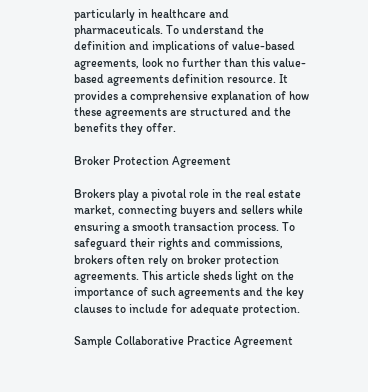particularly in healthcare and pharmaceuticals. To understand the definition and implications of value-based agreements, look no further than this value-based agreements definition resource. It provides a comprehensive explanation of how these agreements are structured and the benefits they offer.

Broker Protection Agreement

Brokers play a pivotal role in the real estate market, connecting buyers and sellers while ensuring a smooth transaction process. To safeguard their rights and commissions, brokers often rely on broker protection agreements. This article sheds light on the importance of such agreements and the key clauses to include for adequate protection.

Sample Collaborative Practice Agreement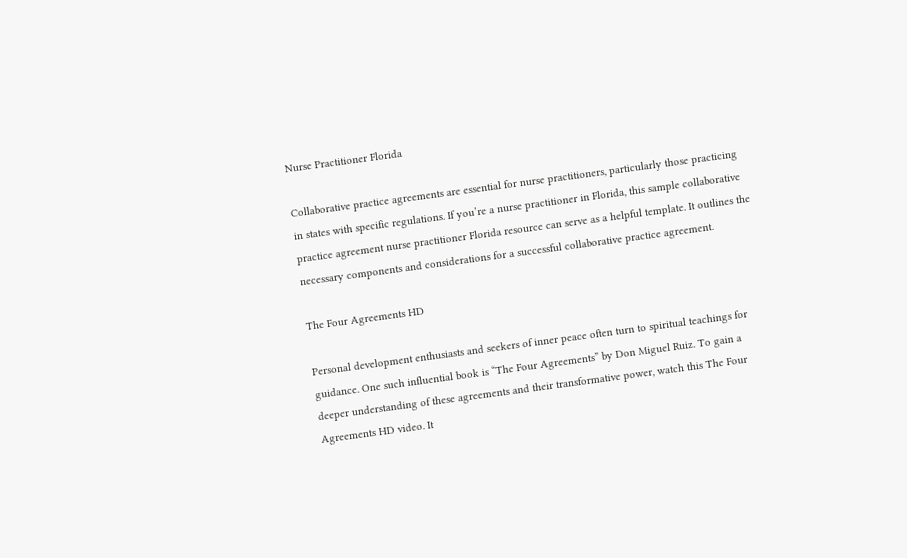Nurse Practitioner Florida

Collaborative practice agreements are essential for nurse practitioners, particularly those practicing in states with specific regulations. If you’re a nurse practitioner in Florida, this sample collaborative practice agreement nurse practitioner Florida resource can serve as a helpful template. It outlines the necessary components and considerations for a successful collaborative practice agreement.

The Four Agreements HD

Personal development enthusiasts and seekers of inner peace often turn to spiritual teachings for guidance. One such influential book is “The Four Agreements” by Don Miguel Ruiz. To gain a deeper understanding of these agreements and their transformative power, watch this The Four Agreements HD video. It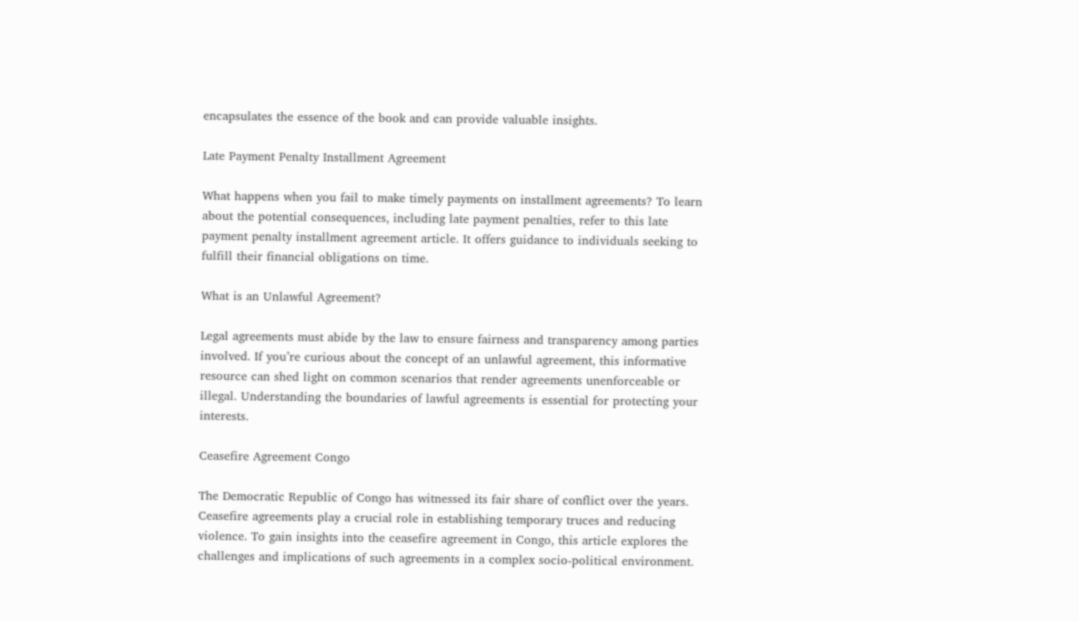encapsulates the essence of the book and can provide valuable insights.

Late Payment Penalty Installment Agreement

What happens when you fail to make timely payments on installment agreements? To learn about the potential consequences, including late payment penalties, refer to this late payment penalty installment agreement article. It offers guidance to individuals seeking to fulfill their financial obligations on time.

What is an Unlawful Agreement?

Legal agreements must abide by the law to ensure fairness and transparency among parties involved. If you’re curious about the concept of an unlawful agreement, this informative resource can shed light on common scenarios that render agreements unenforceable or illegal. Understanding the boundaries of lawful agreements is essential for protecting your interests.

Ceasefire Agreement Congo

The Democratic Republic of Congo has witnessed its fair share of conflict over the years. Ceasefire agreements play a crucial role in establishing temporary truces and reducing violence. To gain insights into the ceasefire agreement in Congo, this article explores the challenges and implications of such agreements in a complex socio-political environment.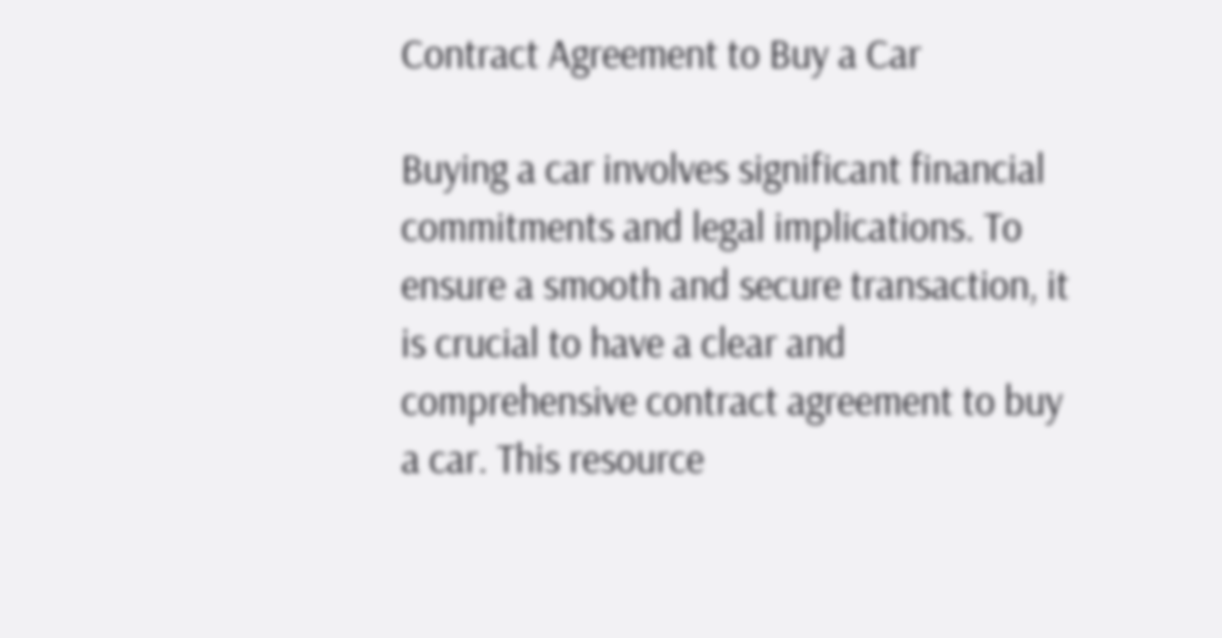Contract Agreement to Buy a Car

Buying a car involves significant financial commitments and legal implications. To ensure a smooth and secure transaction, it is crucial to have a clear and comprehensive contract agreement to buy a car. This resource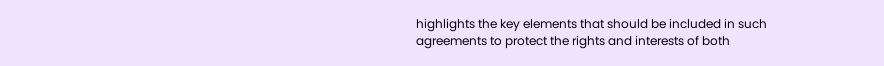highlights the key elements that should be included in such agreements to protect the rights and interests of both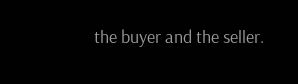the buyer and the seller.